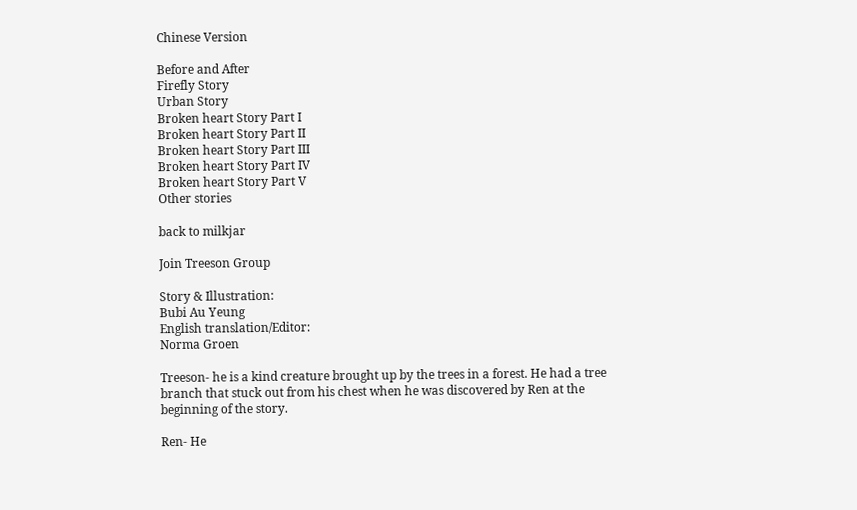Chinese Version

Before and After
Firefly Story
Urban Story
Broken heart Story Part I
Broken heart Story Part II
Broken heart Story Part III
Broken heart Story Part IV
Broken heart Story Part V
Other stories

back to milkjar

Join Treeson Group

Story & Illustration:
Bubi Au Yeung
English translation/Editor:
Norma Groen

Treeson- he is a kind creature brought up by the trees in a forest. He had a tree branch that stuck out from his chest when he was discovered by Ren at the beginning of the story.

Ren- He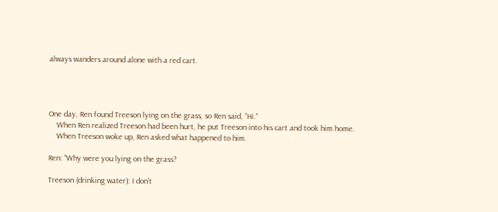always wanders around alone with a red cart.




One day, Ren found Treeson lying on the grass, so Ren said, “Hi.”
    When Ren realized Treeson had been hurt, he put Treeson into his cart and took him home.
    When Treeson woke up, Ren asked what happened to him.

Ren: “Why were you lying on the grass?

Treeson (drinking water): I don’t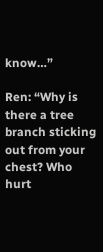know…”

Ren: “Why is there a tree branch sticking out from your chest? Who hurt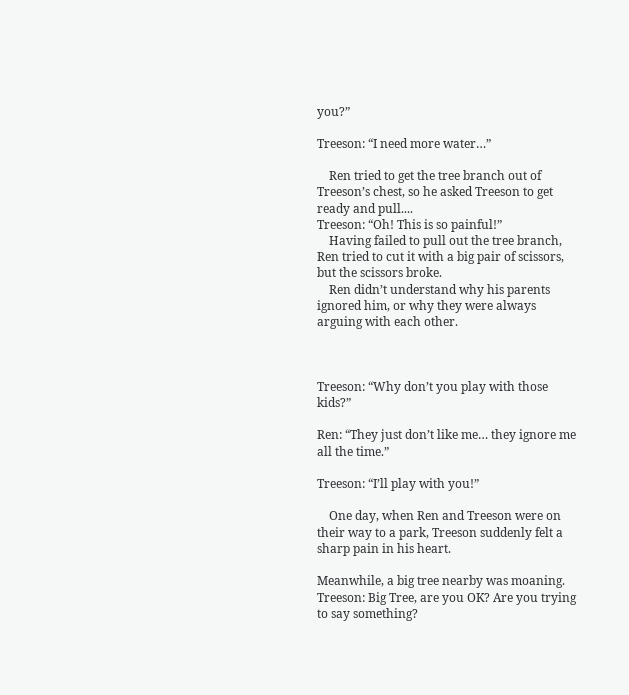you?”

Treeson: “I need more water…”

    Ren tried to get the tree branch out of Treeson’s chest, so he asked Treeson to get ready and pull....
Treeson: “Oh! This is so painful!”
    Having failed to pull out the tree branch, Ren tried to cut it with a big pair of scissors, but the scissors broke.
    Ren didn’t understand why his parents ignored him, or why they were always arguing with each other.



Treeson: “Why don’t you play with those kids?”

Ren: “They just don’t like me… they ignore me all the time.”

Treeson: “I’ll play with you!”

    One day, when Ren and Treeson were on their way to a park, Treeson suddenly felt a sharp pain in his heart.

Meanwhile, a big tree nearby was moaning.
Treeson: Big Tree, are you OK? Are you trying to say something?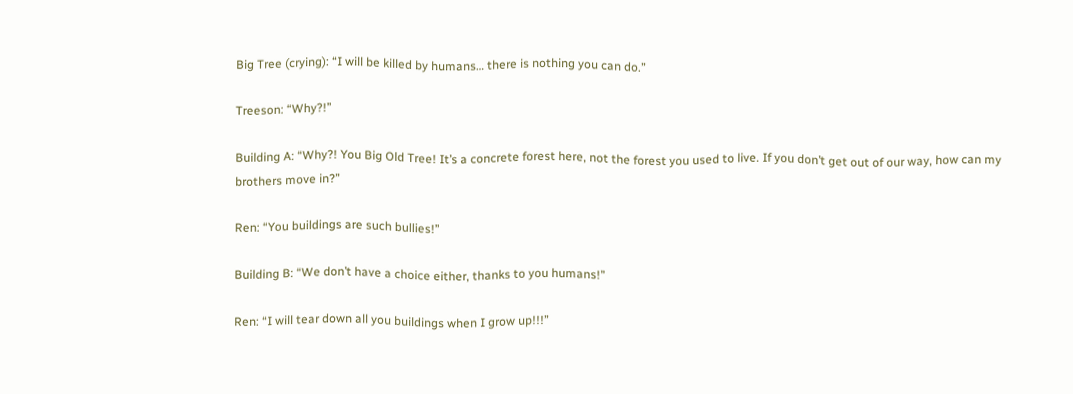Big Tree (crying): “I will be killed by humans… there is nothing you can do.”

Treeson: “Why?!”

Building A: “Why?! You Big Old Tree! It’s a concrete forest here, not the forest you used to live. If you don’t get out of our way, how can my brothers move in?”

Ren: “You buildings are such bullies!”

Building B: “We don’t have a choice either, thanks to you humans!”

Ren: “I will tear down all you buildings when I grow up!!!”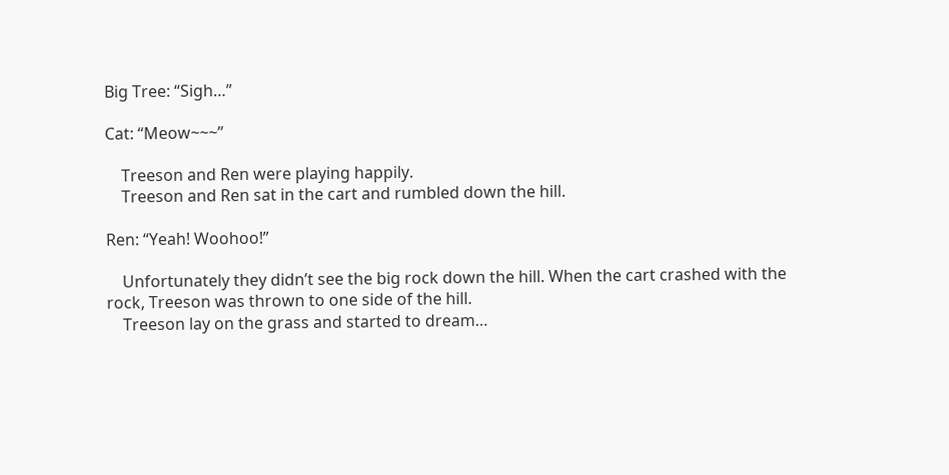Big Tree: “Sigh…”

Cat: “Meow~~~”

    Treeson and Ren were playing happily.
    Treeson and Ren sat in the cart and rumbled down the hill.

Ren: “Yeah! Woohoo!”

    Unfortunately they didn’t see the big rock down the hill. When the cart crashed with the rock, Treeson was thrown to one side of the hill.
    Treeson lay on the grass and started to dream…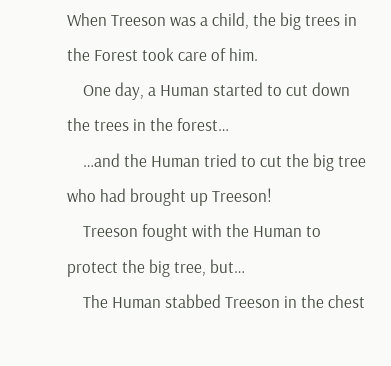When Treeson was a child, the big trees in the Forest took care of him.
    One day, a Human started to cut down the trees in the forest…
    …and the Human tried to cut the big tree who had brought up Treeson!
    Treeson fought with the Human to protect the big tree, but…
    The Human stabbed Treeson in the chest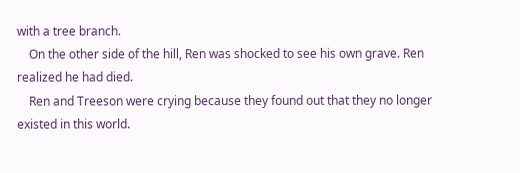with a tree branch.
    On the other side of the hill, Ren was shocked to see his own grave. Ren realized he had died.
    Ren and Treeson were crying because they found out that they no longer existed in this world.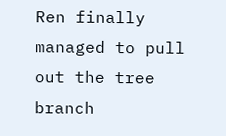Ren finally managed to pull out the tree branch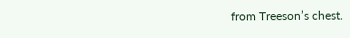from Treeson’s chest.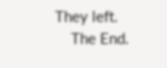They left.
    The End.